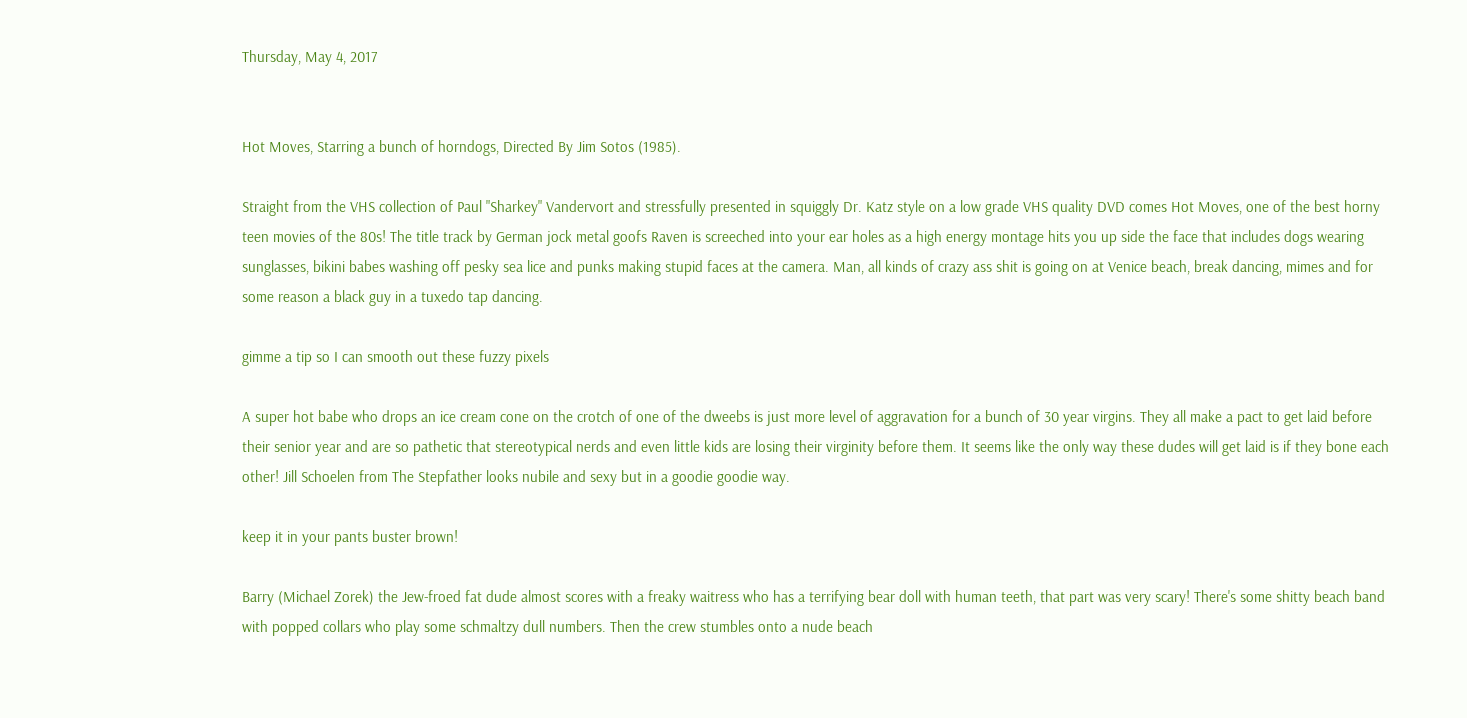Thursday, May 4, 2017


Hot Moves, Starring a bunch of horndogs, Directed By Jim Sotos (1985).

Straight from the VHS collection of Paul "Sharkey" Vandervort and stressfully presented in squiggly Dr. Katz style on a low grade VHS quality DVD comes Hot Moves, one of the best horny teen movies of the 80s! The title track by German jock metal goofs Raven is screeched into your ear holes as a high energy montage hits you up side the face that includes dogs wearing sunglasses, bikini babes washing off pesky sea lice and punks making stupid faces at the camera. Man, all kinds of crazy ass shit is going on at Venice beach, break dancing, mimes and for some reason a black guy in a tuxedo tap dancing.

gimme a tip so I can smooth out these fuzzy pixels

A super hot babe who drops an ice cream cone on the crotch of one of the dweebs is just more level of aggravation for a bunch of 30 year virgins. They all make a pact to get laid before their senior year and are so pathetic that stereotypical nerds and even little kids are losing their virginity before them. It seems like the only way these dudes will get laid is if they bone each other! Jill Schoelen from The Stepfather looks nubile and sexy but in a goodie goodie way.

keep it in your pants buster brown!

Barry (Michael Zorek) the Jew-froed fat dude almost scores with a freaky waitress who has a terrifying bear doll with human teeth, that part was very scary! There's some shitty beach band with popped collars who play some schmaltzy dull numbers. Then the crew stumbles onto a nude beach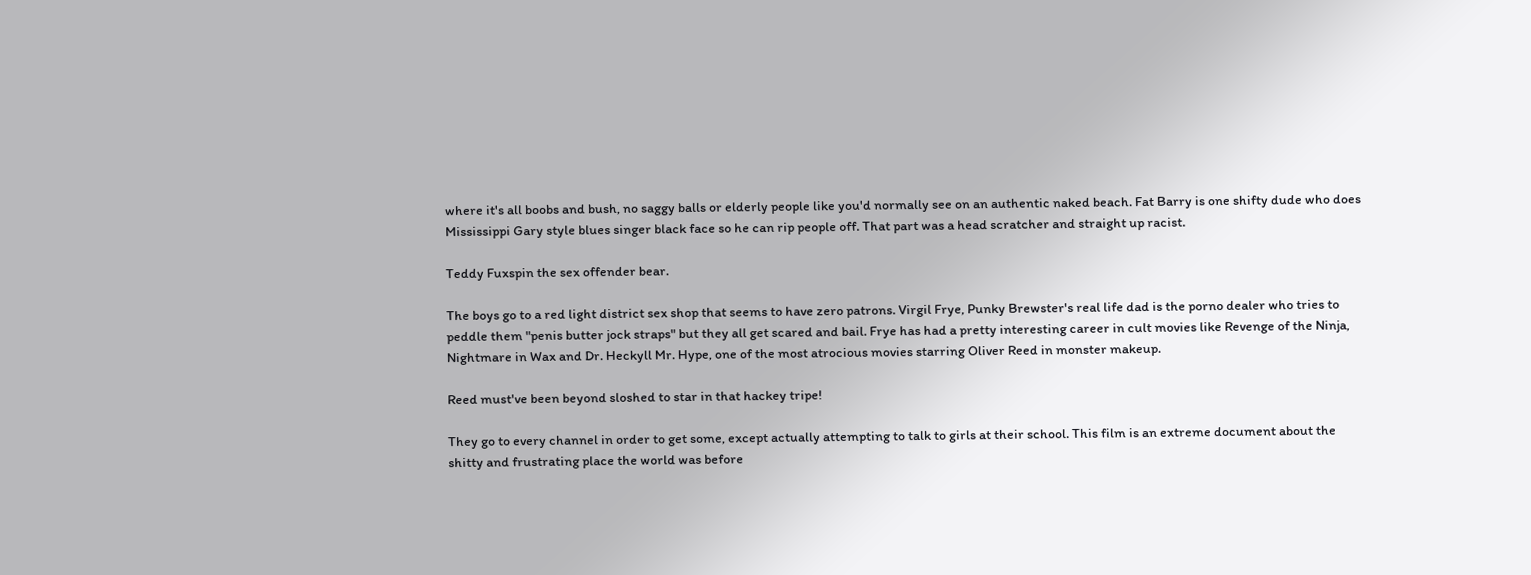where it's all boobs and bush, no saggy balls or elderly people like you'd normally see on an authentic naked beach. Fat Barry is one shifty dude who does Mississippi Gary style blues singer black face so he can rip people off. That part was a head scratcher and straight up racist.

Teddy Fuxspin the sex offender bear.

The boys go to a red light district sex shop that seems to have zero patrons. Virgil Frye, Punky Brewster's real life dad is the porno dealer who tries to peddle them "penis butter jock straps" but they all get scared and bail. Frye has had a pretty interesting career in cult movies like Revenge of the Ninja, Nightmare in Wax and Dr. Heckyll Mr. Hype, one of the most atrocious movies starring Oliver Reed in monster makeup.

Reed must've been beyond sloshed to star in that hackey tripe!

They go to every channel in order to get some, except actually attempting to talk to girls at their school. This film is an extreme document about the shitty and frustrating place the world was before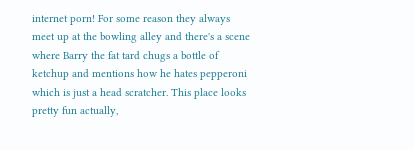internet porn! For some reason they always meet up at the bowling alley and there's a scene where Barry the fat tard chugs a bottle of ketchup and mentions how he hates pepperoni which is just a head scratcher. This place looks pretty fun actually,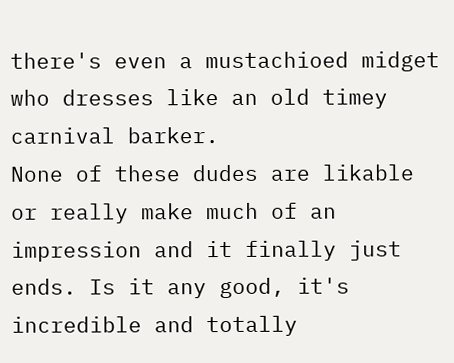there's even a mustachioed midget who dresses like an old timey carnival barker.
None of these dudes are likable or really make much of an impression and it finally just ends. Is it any good, it's incredible and totally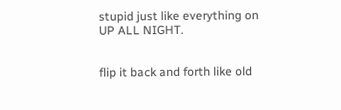stupid just like everything on UP ALL NIGHT.


flip it back and forth like old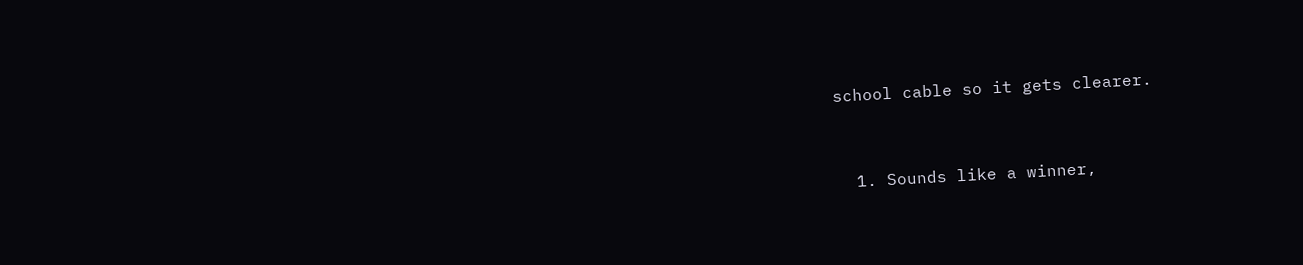school cable so it gets clearer.


  1. Sounds like a winner,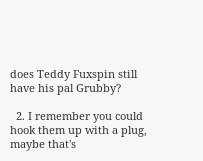does Teddy Fuxspin still have his pal Grubby?

  2. I remember you could hook them up with a plug, maybe that's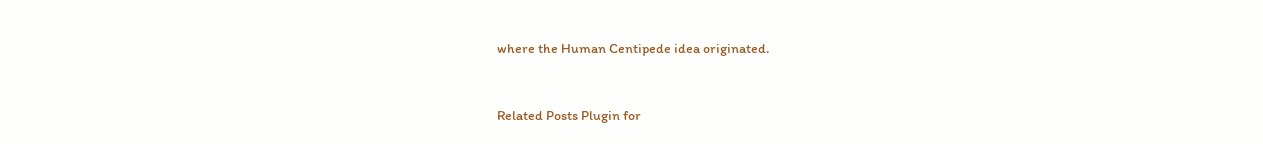where the Human Centipede idea originated.


Related Posts Plugin for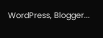WordPress, Blogger...